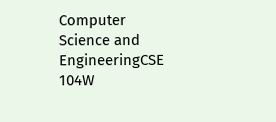Computer Science and EngineeringCSE 104W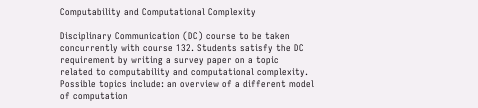Computability and Computational Complexity

Disciplinary Communication (DC) course to be taken concurrently with course 132. Students satisfy the DC requirement by writing a survey paper on a topic related to computability and computational complexity. Possible topics include: an overview of a different model of computation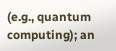(e.g., quantum computing); an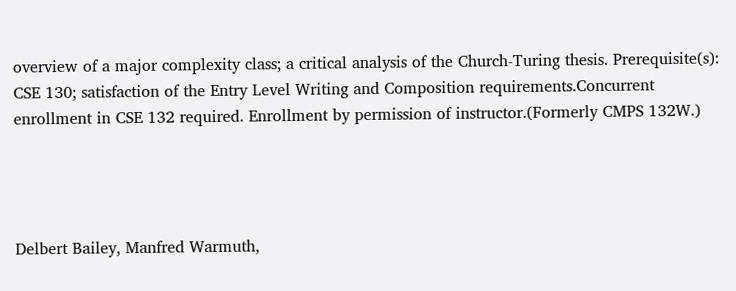overview of a major complexity class; a critical analysis of the Church-Turing thesis. Prerequisite(s): CSE 130; satisfaction of the Entry Level Writing and Composition requirements.Concurrent enrollment in CSE 132 required. Enrollment by permission of instructor.(Formerly CMPS 132W.)




Delbert Bailey, Manfred Warmuth,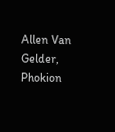Allen Van Gelder, Phokion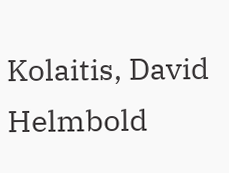Kolaitis, David Helmbold